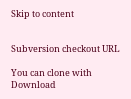Skip to content


Subversion checkout URL

You can clone with
Download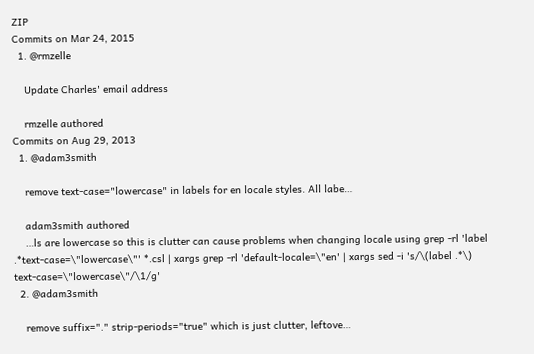ZIP
Commits on Mar 24, 2015
  1. @rmzelle

    Update Charles' email address

    rmzelle authored
Commits on Aug 29, 2013
  1. @adam3smith

    remove text-case="lowercase" in labels for en locale styles. All labe…

    adam3smith authored
    …ls are lowercase so this is clutter can cause problems when changing locale using grep -rl 'label .*text-case=\"lowercase\"' *.csl | xargs grep -rl 'default-locale=\"en' | xargs sed -i 's/\(label .*\) text-case=\"lowercase\"/\1/g'
  2. @adam3smith

    remove suffix="." strip-periods="true" which is just clutter, leftove…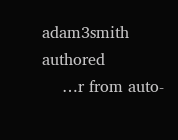adam3smith authored
    …r from auto-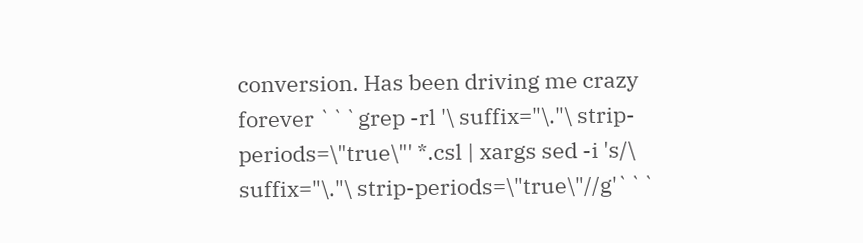conversion. Has been driving me crazy forever ```grep -rl '\ suffix="\."\ strip-periods=\"true\"' *.csl | xargs sed -i 's/\ suffix="\."\ strip-periods=\"true\"//g'```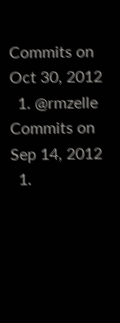Commits on Oct 30, 2012
  1. @rmzelle
Commits on Sep 14, 2012
  1.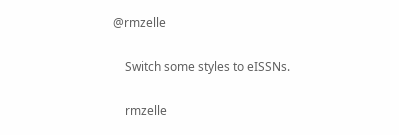@rmzelle

    Switch some styles to eISSNs.

    rmzelle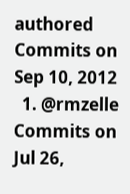authored
Commits on Sep 10, 2012
  1. @rmzelle
Commits on Jul 26,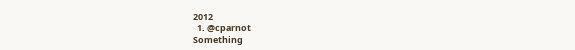2012
  1. @cparnot
Something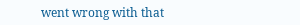went wrong with that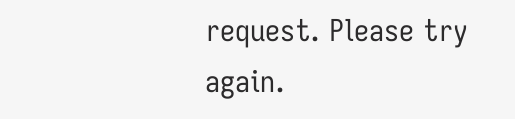request. Please try again.